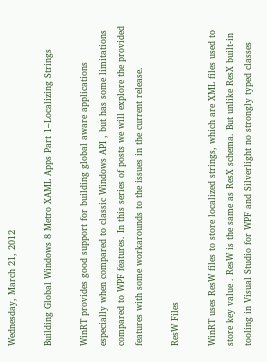Wednesday, March 21, 2012

Building Global Windows 8 Metro XAML Apps Part 1–Localizing Strings

WinRT provides good support for building global aware applications especially when compared to classic Windows API , but has some limitations compared to WPF features. In this series of posts we will explore the provided features with some workarounds to the issues in the current release.

ResW Files

WinRT uses ResW files to store localized strings, which are XML files used to store key value . ResW is the same as ResX schema. But unlike ResX built-in tooling in Visual Studio for WPF and Silverlight no strongly typed classes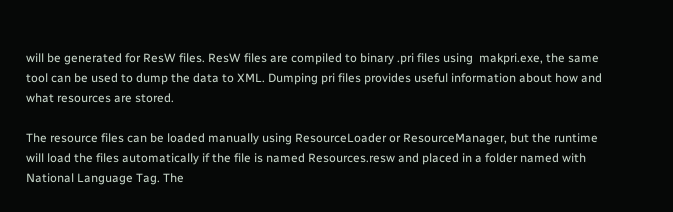will be generated for ResW files. ResW files are compiled to binary .pri files using  makpri.exe, the same tool can be used to dump the data to XML. Dumping pri files provides useful information about how and what resources are stored.

The resource files can be loaded manually using ResourceLoader or ResourceManager, but the runtime will load the files automatically if the file is named Resources.resw and placed in a folder named with National Language Tag. The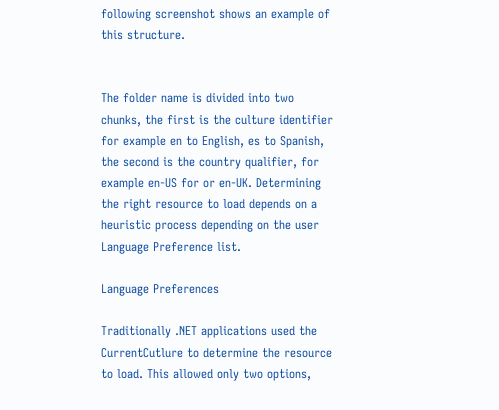following screenshot shows an example of this structure.


The folder name is divided into two chunks, the first is the culture identifier for example en to English, es to Spanish, the second is the country qualifier, for example en-US for or en-UK. Determining the right resource to load depends on a heuristic process depending on the user Language Preference list.

Language Preferences

Traditionally .NET applications used the CurrentCutlure to determine the resource to load. This allowed only two options,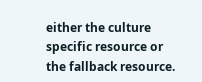either the culture specific resource or the fallback resource.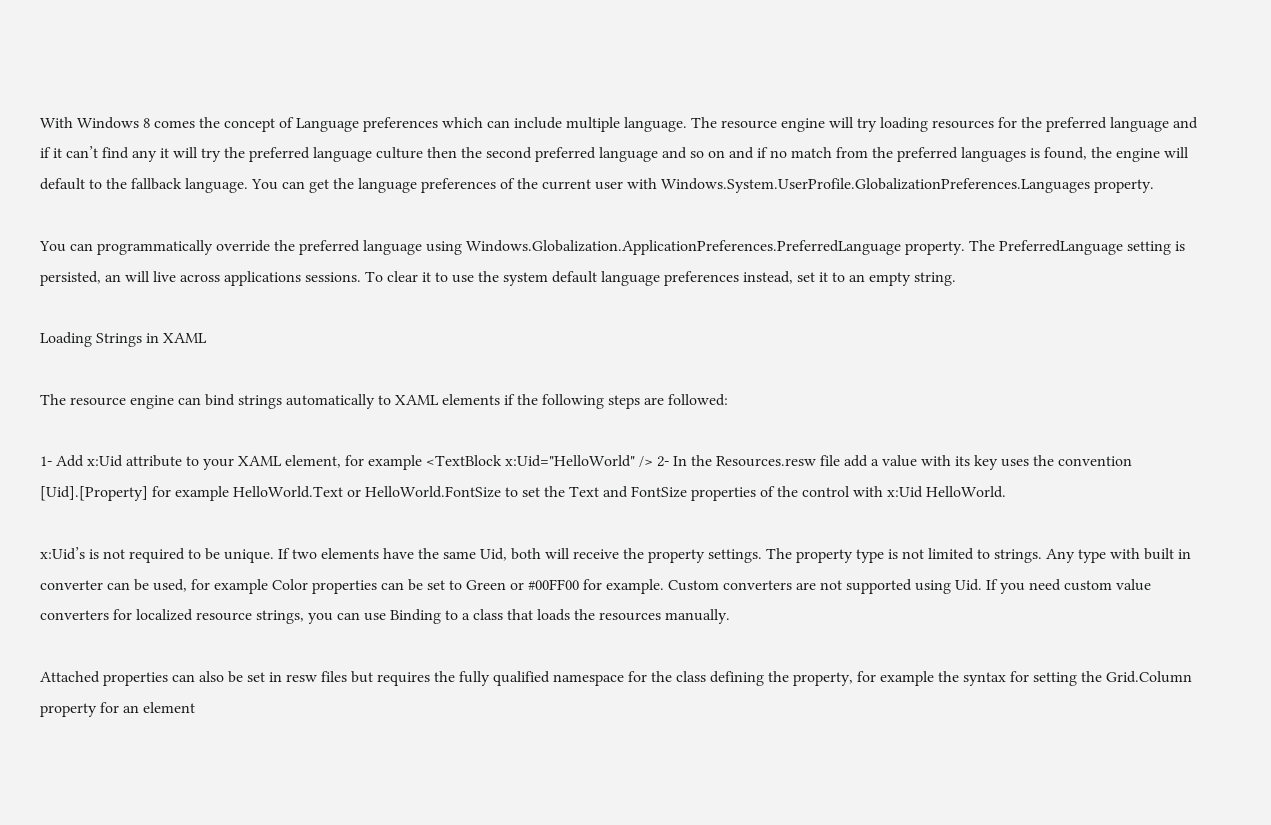With Windows 8 comes the concept of Language preferences which can include multiple language. The resource engine will try loading resources for the preferred language and if it can’t find any it will try the preferred language culture then the second preferred language and so on and if no match from the preferred languages is found, the engine will default to the fallback language. You can get the language preferences of the current user with Windows.System.UserProfile.GlobalizationPreferences.Languages property.

You can programmatically override the preferred language using Windows.Globalization.ApplicationPreferences.PreferredLanguage property. The PreferredLanguage setting is persisted, an will live across applications sessions. To clear it to use the system default language preferences instead, set it to an empty string.

Loading Strings in XAML

The resource engine can bind strings automatically to XAML elements if the following steps are followed:

1- Add x:Uid attribute to your XAML element, for example <TextBlock x:Uid="HelloWorld" /> 2- In the Resources.resw file add a value with its key uses the convention [Uid].[Property] for example HelloWorld.Text or HelloWorld.FontSize to set the Text and FontSize properties of the control with x:Uid HelloWorld.

x:Uid’s is not required to be unique. If two elements have the same Uid, both will receive the property settings. The property type is not limited to strings. Any type with built in converter can be used, for example Color properties can be set to Green or #00FF00 for example. Custom converters are not supported using Uid. If you need custom value converters for localized resource strings, you can use Binding to a class that loads the resources manually.

Attached properties can also be set in resw files but requires the fully qualified namespace for the class defining the property, for example the syntax for setting the Grid.Column property for an element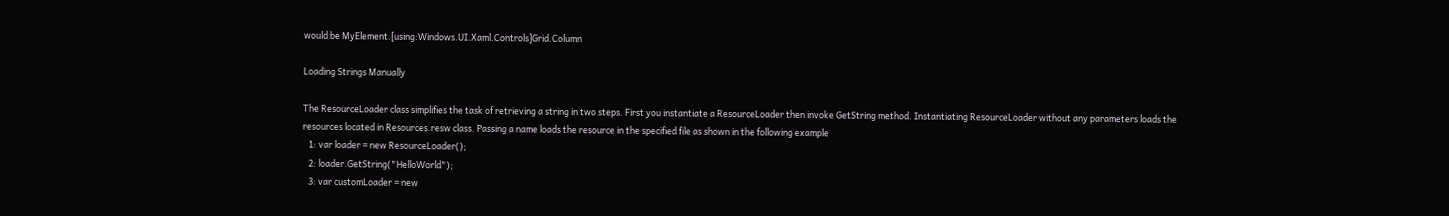would be MyElement.[using:Windows.UI.Xaml.Controls]Grid.Column

Loading Strings Manually

The ResourceLoader class simplifies the task of retrieving a string in two steps. First you instantiate a ResourceLoader then invoke GetString method. Instantiating ResourceLoader without any parameters loads the resources located in Resources.resw class. Passing a name loads the resource in the specified file as shown in the following example
   1: var loader = new ResourceLoader();
   2: loader.GetString("HelloWorld");
   3: var customLoader = new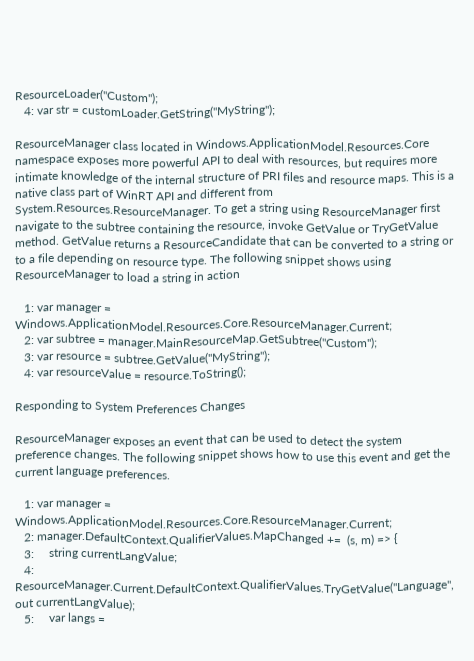ResourceLoader("Custom");
   4: var str = customLoader.GetString("MyString");

ResourceManager class located in Windows.ApplicationModel.Resources.Core namespace exposes more powerful API to deal with resources, but requires more intimate knowledge of the internal structure of PRI files and resource maps. This is a native class part of WinRT API and different from System.Resources.ResourceManager. To get a string using ResourceManager first navigate to the subtree containing the resource, invoke GetValue or TryGetValue method. GetValue returns a ResourceCandidate that can be converted to a string or to a file depending on resource type. The following snippet shows using ResourceManager to load a string in action

   1: var manager = Windows.ApplicationModel.Resources.Core.ResourceManager.Current;
   2: var subtree = manager.MainResourceMap.GetSubtree("Custom");
   3: var resource = subtree.GetValue("MyString");
   4: var resourceValue = resource.ToString();

Responding to System Preferences Changes

ResourceManager exposes an event that can be used to detect the system preference changes. The following snippet shows how to use this event and get the current language preferences.

   1: var manager = Windows.ApplicationModel.Resources.Core.ResourceManager.Current;
   2: manager.DefaultContext.QualifierValues.MapChanged +=  (s, m) => {
   3:     string currentLangValue;
   4:     ResourceManager.Current.DefaultContext.QualifierValues.TryGetValue("Language", out currentLangValue);
   5:     var langs =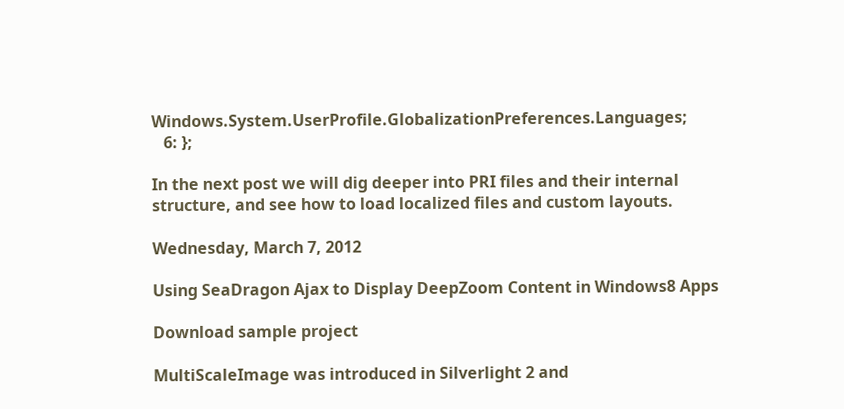Windows.System.UserProfile.GlobalizationPreferences.Languages;
   6: };

In the next post we will dig deeper into PRI files and their internal structure, and see how to load localized files and custom layouts.

Wednesday, March 7, 2012

Using SeaDragon Ajax to Display DeepZoom Content in Windows8 Apps

Download sample project

MultiScaleImage was introduced in Silverlight 2 and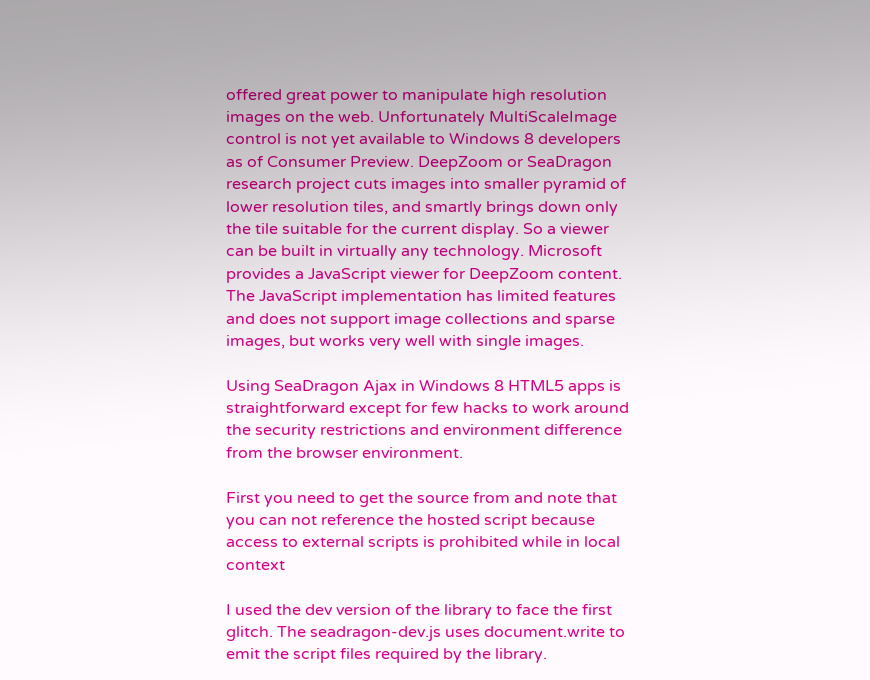offered great power to manipulate high resolution images on the web. Unfortunately MultiScaleImage control is not yet available to Windows 8 developers as of Consumer Preview. DeepZoom or SeaDragon research project cuts images into smaller pyramid of lower resolution tiles, and smartly brings down only the tile suitable for the current display. So a viewer can be built in virtually any technology. Microsoft provides a JavaScript viewer for DeepZoom content. The JavaScript implementation has limited features and does not support image collections and sparse images, but works very well with single images.

Using SeaDragon Ajax in Windows 8 HTML5 apps is straightforward except for few hacks to work around the security restrictions and environment difference from the browser environment.

First you need to get the source from and note that you can not reference the hosted script because access to external scripts is prohibited while in local context

I used the dev version of the library to face the first glitch. The seadragon-dev.js uses document.write to emit the script files required by the library.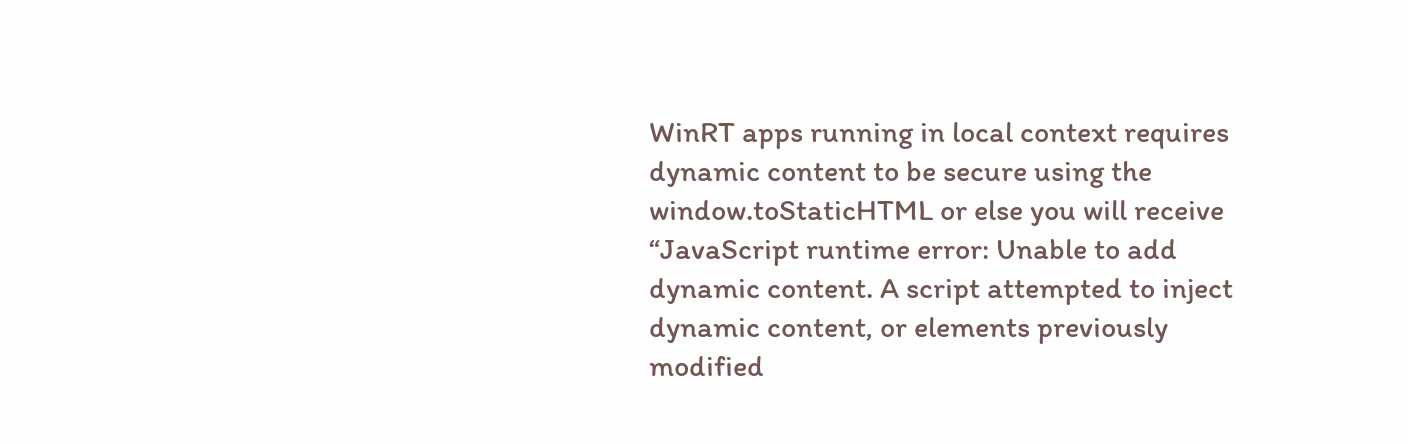WinRT apps running in local context requires dynamic content to be secure using the window.toStaticHTML or else you will receive “JavaScript runtime error: Unable to add dynamic content. A script attempted to inject dynamic content, or elements previously modified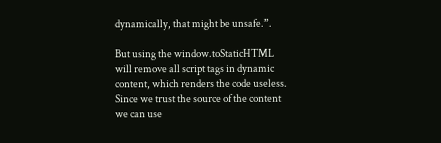dynamically, that might be unsafe.”.

But using the window.toStaticHTML will remove all script tags in dynamic content, which renders the code useless. Since we trust the source of the content we can use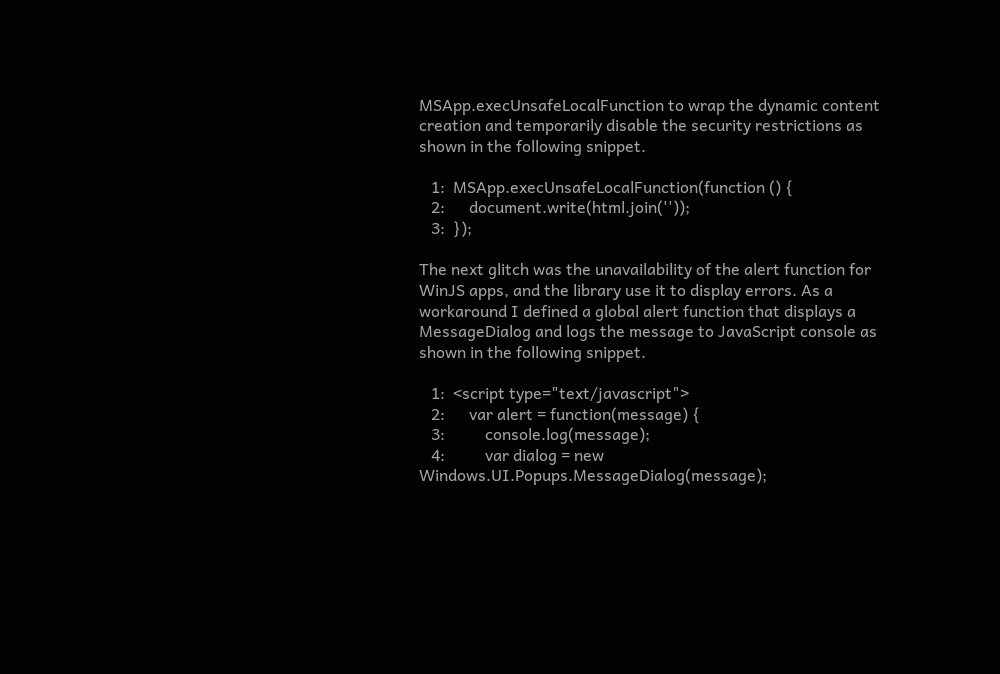MSApp.execUnsafeLocalFunction to wrap the dynamic content creation and temporarily disable the security restrictions as shown in the following snippet.

   1:  MSApp.execUnsafeLocalFunction(function () {
   2:      document.write(html.join(''));
   3:  });

The next glitch was the unavailability of the alert function for WinJS apps, and the library use it to display errors. As a workaround I defined a global alert function that displays a MessageDialog and logs the message to JavaScript console as shown in the following snippet.

   1:  <script type="text/javascript">
   2:      var alert = function(message) {
   3:          console.log(message);
   4:          var dialog = new Windows.UI.Popups.MessageDialog(message);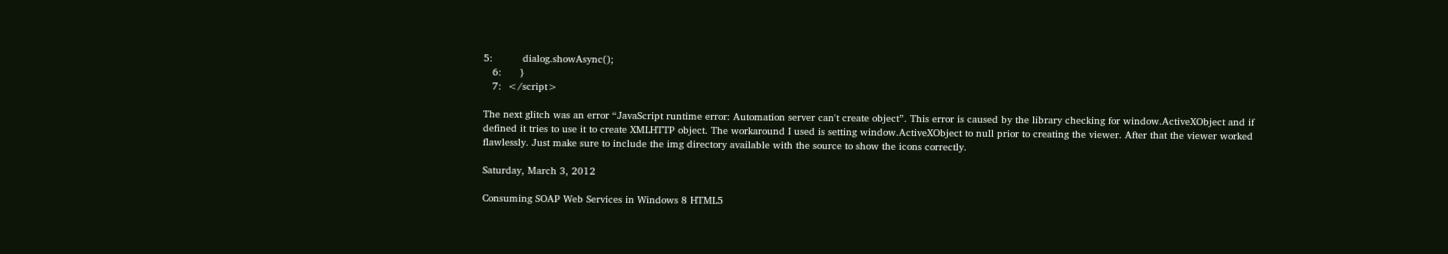5:          dialog.showAsync();
   6:      }
   7:  </script>

The next glitch was an error “JavaScript runtime error: Automation server can't create object”. This error is caused by the library checking for window.ActiveXObject and if defined it tries to use it to create XMLHTTP object. The workaround I used is setting window.ActiveXObject to null prior to creating the viewer. After that the viewer worked flawlessly. Just make sure to include the img directory available with the source to show the icons correctly.

Saturday, March 3, 2012

Consuming SOAP Web Services in Windows 8 HTML5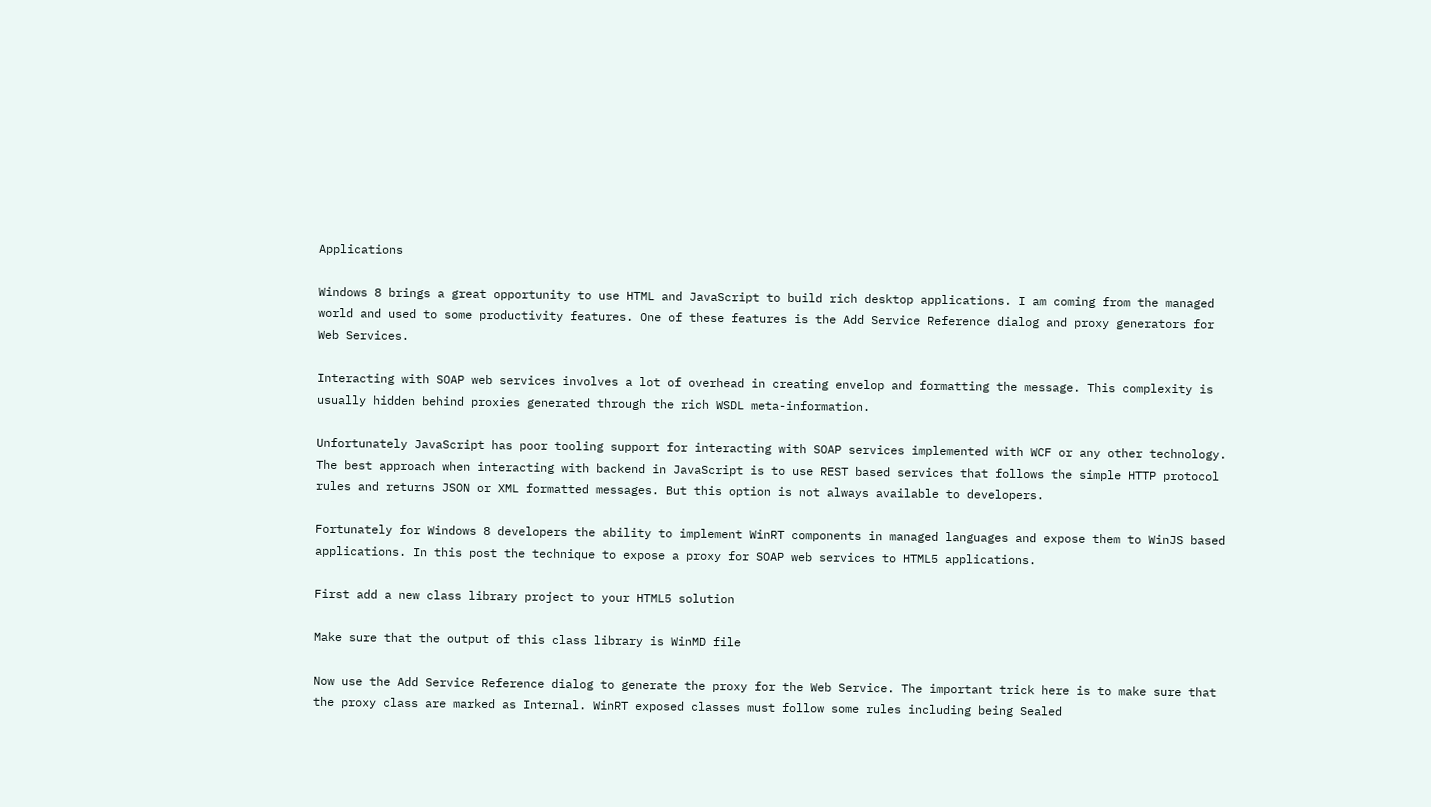Applications

Windows 8 brings a great opportunity to use HTML and JavaScript to build rich desktop applications. I am coming from the managed world and used to some productivity features. One of these features is the Add Service Reference dialog and proxy generators for Web Services.

Interacting with SOAP web services involves a lot of overhead in creating envelop and formatting the message. This complexity is usually hidden behind proxies generated through the rich WSDL meta-information.

Unfortunately JavaScript has poor tooling support for interacting with SOAP services implemented with WCF or any other technology. The best approach when interacting with backend in JavaScript is to use REST based services that follows the simple HTTP protocol rules and returns JSON or XML formatted messages. But this option is not always available to developers.

Fortunately for Windows 8 developers the ability to implement WinRT components in managed languages and expose them to WinJS based applications. In this post the technique to expose a proxy for SOAP web services to HTML5 applications.

First add a new class library project to your HTML5 solution

Make sure that the output of this class library is WinMD file

Now use the Add Service Reference dialog to generate the proxy for the Web Service. The important trick here is to make sure that the proxy class are marked as Internal. WinRT exposed classes must follow some rules including being Sealed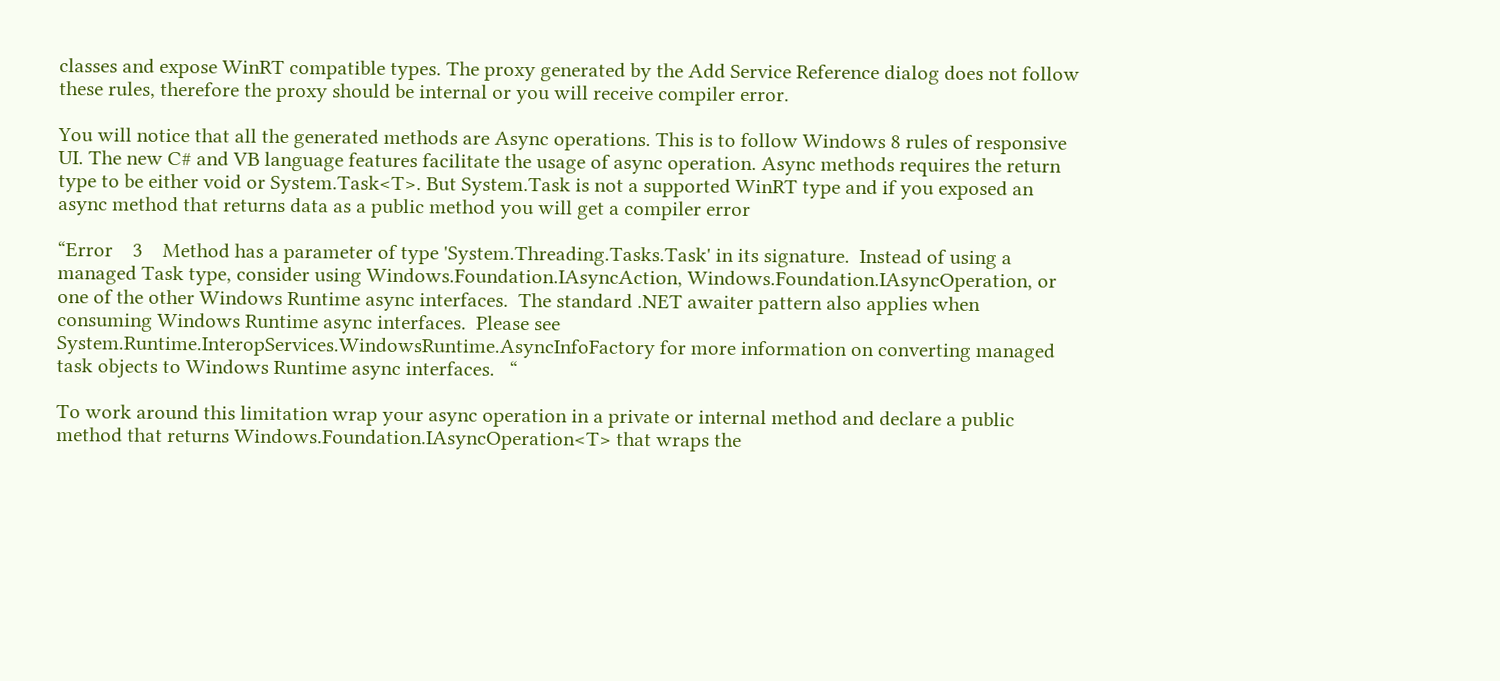classes and expose WinRT compatible types. The proxy generated by the Add Service Reference dialog does not follow these rules, therefore the proxy should be internal or you will receive compiler error.

You will notice that all the generated methods are Async operations. This is to follow Windows 8 rules of responsive UI. The new C# and VB language features facilitate the usage of async operation. Async methods requires the return type to be either void or System.Task<T>. But System.Task is not a supported WinRT type and if you exposed an async method that returns data as a public method you will get a compiler error

“Error    3    Method has a parameter of type 'System.Threading.Tasks.Task' in its signature.  Instead of using a managed Task type, consider using Windows.Foundation.IAsyncAction, Windows.Foundation.IAsyncOperation, or one of the other Windows Runtime async interfaces.  The standard .NET awaiter pattern also applies when consuming Windows Runtime async interfaces.  Please see System.Runtime.InteropServices.WindowsRuntime.AsyncInfoFactory for more information on converting managed task objects to Windows Runtime async interfaces.   “

To work around this limitation wrap your async operation in a private or internal method and declare a public method that returns Windows.Foundation.IAsyncOperation<T> that wraps the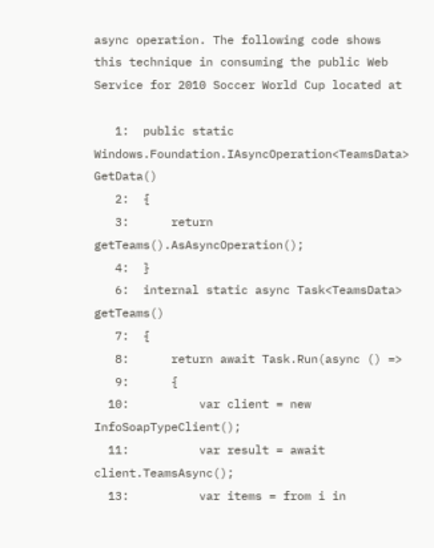async operation. The following code shows this technique in consuming the public Web Service for 2010 Soccer World Cup located at

   1:  public static Windows.Foundation.IAsyncOperation<TeamsData> GetData()
   2:  {
   3:      return getTeams().AsAsyncOperation();
   4:  }
   6:  internal static async Task<TeamsData> getTeams()
   7:  {
   8:      return await Task.Run(async () =>
   9:      {
  10:          var client = new InfoSoapTypeClient();
  11:          var result = await client.TeamsAsync();
  13:          var items = from i in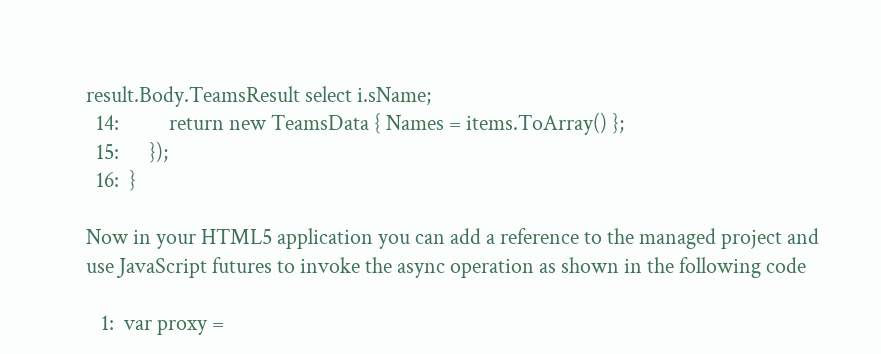result.Body.TeamsResult select i.sName;
  14:          return new TeamsData { Names = items.ToArray() };
  15:      });
  16:  }

Now in your HTML5 application you can add a reference to the managed project and use JavaScript futures to invoke the async operation as shown in the following code

   1:  var proxy =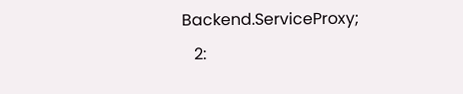Backend.ServiceProxy;
   2: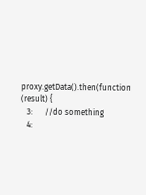proxy.getData().then(function (result) {
   3:      //do something
   4: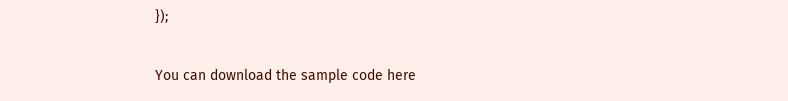});

You can download the sample code here